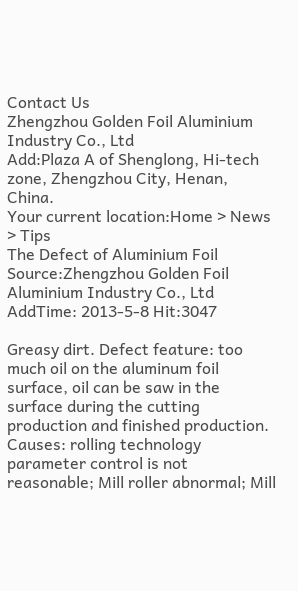Contact Us
Zhengzhou Golden Foil Aluminium Industry Co., Ltd
Add:Plaza A of Shenglong, Hi-tech zone, Zhengzhou City, Henan, China.
Your current location:Home > News > Tips
The Defect of Aluminium Foil
Source:Zhengzhou Golden Foil Aluminium Industry Co., Ltd AddTime: 2013-5-8 Hit:3047

Greasy dirt. Defect feature: too much oil on the aluminum foil surface, oil can be saw in the surface during the cutting production and finished production. Causes: rolling technology parameter control is not reasonable; Mill roller abnormal; Mill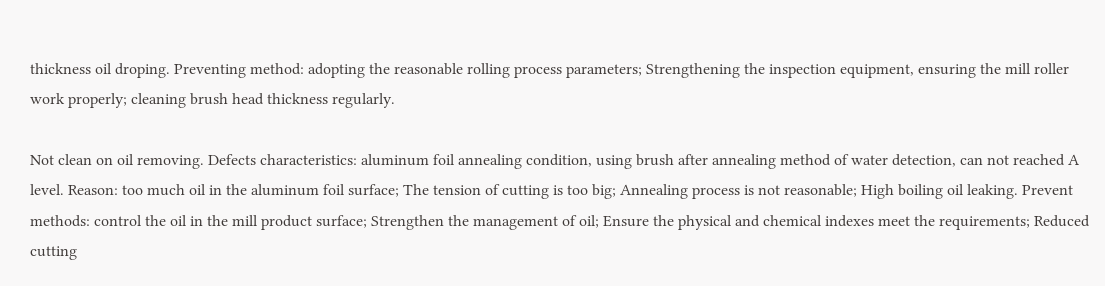thickness oil droping. Preventing method: adopting the reasonable rolling process parameters; Strengthening the inspection equipment, ensuring the mill roller work properly; cleaning brush head thickness regularly.

Not clean on oil removing. Defects characteristics: aluminum foil annealing condition, using brush after annealing method of water detection, can not reached A level. Reason: too much oil in the aluminum foil surface; The tension of cutting is too big; Annealing process is not reasonable; High boiling oil leaking. Prevent methods: control the oil in the mill product surface; Strengthen the management of oil; Ensure the physical and chemical indexes meet the requirements; Reduced cutting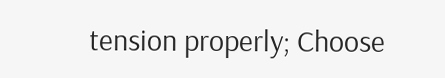tension properly; Choose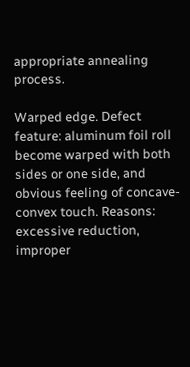appropriate annealing process.

Warped edge. Defect feature: aluminum foil roll become warped with both sides or one side, and obvious feeling of concave-convex touch. Reasons: excessive reduction, improper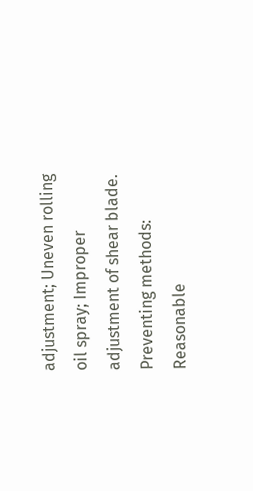adjustment; Uneven rolling oil spray; Improper adjustment of shear blade. Preventing methods: Reasonable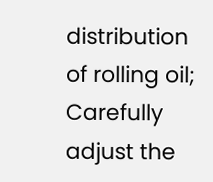distribution of rolling oil; Carefully adjust the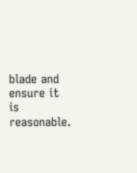blade and ensure it is reasonable.